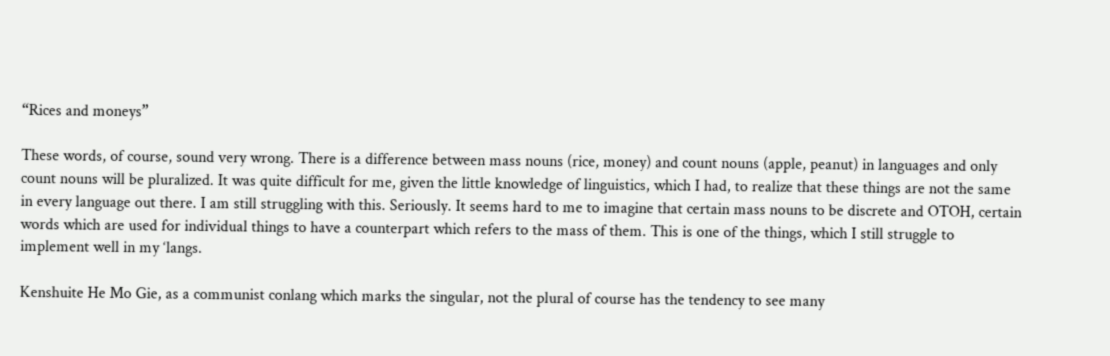“Rices and moneys”

These words, of course, sound very wrong. There is a difference between mass nouns (rice, money) and count nouns (apple, peanut) in languages and only count nouns will be pluralized. It was quite difficult for me, given the little knowledge of linguistics, which I had, to realize that these things are not the same in every language out there. I am still struggling with this. Seriously. It seems hard to me to imagine that certain mass nouns to be discrete and OTOH, certain words which are used for individual things to have a counterpart which refers to the mass of them. This is one of the things, which I still struggle to implement well in my ‘langs.

Kenshuite He Mo Gie, as a communist conlang which marks the singular, not the plural of course has the tendency to see many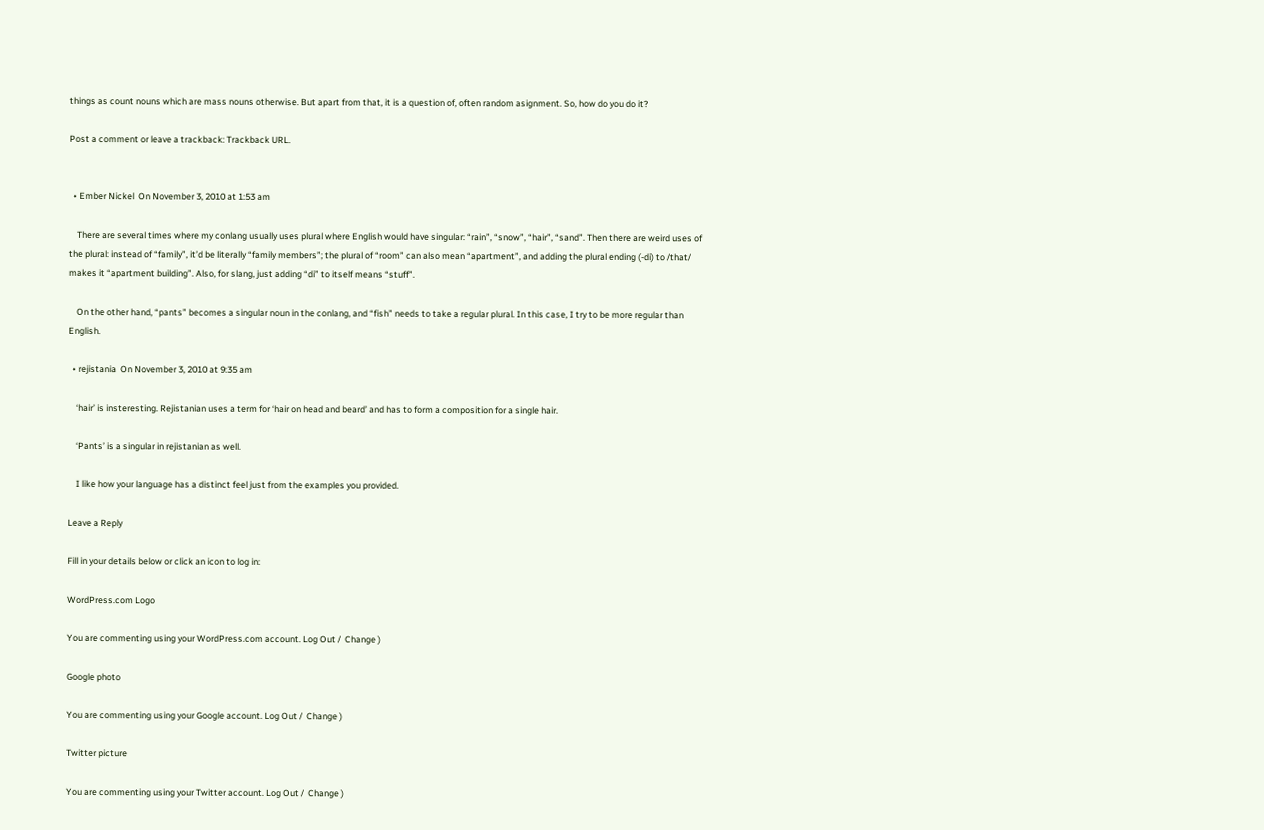things as count nouns which are mass nouns otherwise. But apart from that, it is a question of, often random asignment. So, how do you do it?

Post a comment or leave a trackback: Trackback URL.


  • Ember Nickel  On November 3, 2010 at 1:53 am

    There are several times where my conlang usually uses plural where English would have singular: “rain”, “snow”, “hair”, “sand”. Then there are weird uses of the plural: instead of “family”, it’d be literally “family members”; the plural of “room” can also mean “apartment”, and adding the plural ending (-di) to /that/ makes it “apartment building”. Also, for slang, just adding “di” to itself means “stuff”.

    On the other hand, “pants” becomes a singular noun in the conlang, and “fish” needs to take a regular plural. In this case, I try to be more regular than English.

  • rejistania  On November 3, 2010 at 9:35 am

    ‘hair’ is insteresting. Rejistanian uses a term for ‘hair on head and beard’ and has to form a composition for a single hair.

    ‘Pants’ is a singular in rejistanian as well.

    I like how your language has a distinct feel just from the examples you provided.

Leave a Reply

Fill in your details below or click an icon to log in:

WordPress.com Logo

You are commenting using your WordPress.com account. Log Out /  Change )

Google photo

You are commenting using your Google account. Log Out /  Change )

Twitter picture

You are commenting using your Twitter account. Log Out /  Change )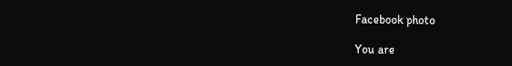Facebook photo

You are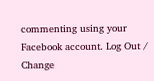commenting using your Facebook account. Log Out /  Change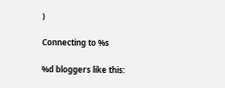)

Connecting to %s

%d bloggers like this: